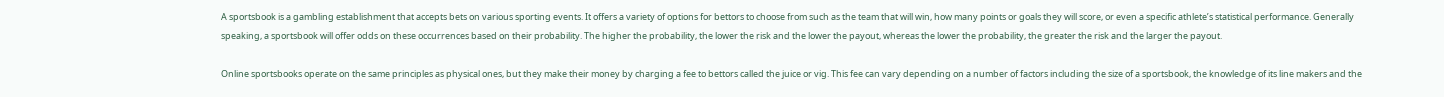A sportsbook is a gambling establishment that accepts bets on various sporting events. It offers a variety of options for bettors to choose from such as the team that will win, how many points or goals they will score, or even a specific athlete’s statistical performance. Generally speaking, a sportsbook will offer odds on these occurrences based on their probability. The higher the probability, the lower the risk and the lower the payout, whereas the lower the probability, the greater the risk and the larger the payout.

Online sportsbooks operate on the same principles as physical ones, but they make their money by charging a fee to bettors called the juice or vig. This fee can vary depending on a number of factors including the size of a sportsbook, the knowledge of its line makers and the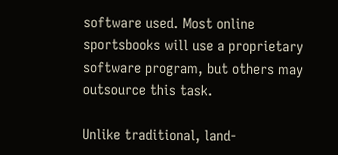software used. Most online sportsbooks will use a proprietary software program, but others may outsource this task.

Unlike traditional, land-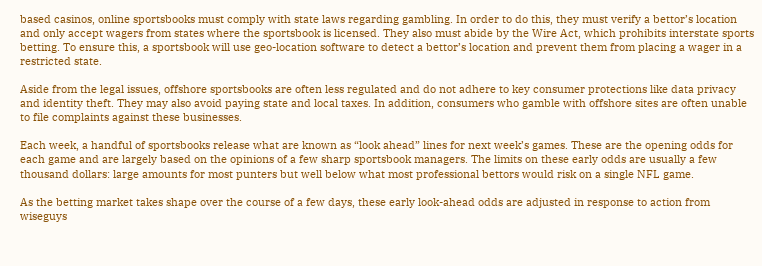based casinos, online sportsbooks must comply with state laws regarding gambling. In order to do this, they must verify a bettor’s location and only accept wagers from states where the sportsbook is licensed. They also must abide by the Wire Act, which prohibits interstate sports betting. To ensure this, a sportsbook will use geo-location software to detect a bettor’s location and prevent them from placing a wager in a restricted state.

Aside from the legal issues, offshore sportsbooks are often less regulated and do not adhere to key consumer protections like data privacy and identity theft. They may also avoid paying state and local taxes. In addition, consumers who gamble with offshore sites are often unable to file complaints against these businesses.

Each week, a handful of sportsbooks release what are known as “look ahead” lines for next week’s games. These are the opening odds for each game and are largely based on the opinions of a few sharp sportsbook managers. The limits on these early odds are usually a few thousand dollars: large amounts for most punters but well below what most professional bettors would risk on a single NFL game.

As the betting market takes shape over the course of a few days, these early look-ahead odds are adjusted in response to action from wiseguys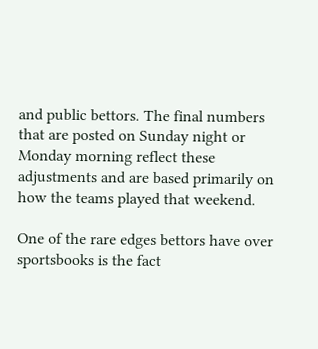and public bettors. The final numbers that are posted on Sunday night or Monday morning reflect these adjustments and are based primarily on how the teams played that weekend.

One of the rare edges bettors have over sportsbooks is the fact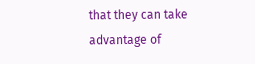that they can take advantage of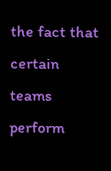the fact that certain teams perform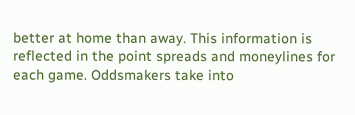better at home than away. This information is reflected in the point spreads and moneylines for each game. Oddsmakers take into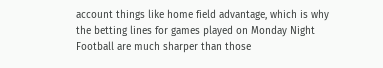account things like home field advantage, which is why the betting lines for games played on Monday Night Football are much sharper than those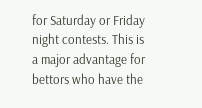for Saturday or Friday night contests. This is a major advantage for bettors who have the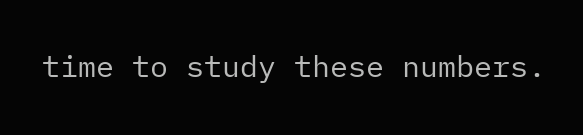time to study these numbers.